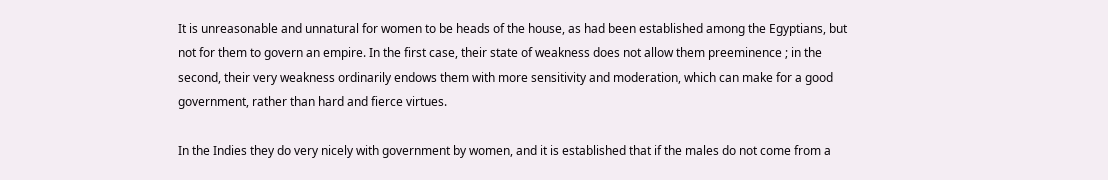It is unreasonable and unnatural for women to be heads of the house, as had been established among the Egyptians, but not for them to govern an empire. In the first case, their state of weakness does not allow them preeminence ; in the second, their very weakness ordinarily endows them with more sensitivity and moderation, which can make for a good government, rather than hard and fierce virtues.

In the Indies they do very nicely with government by women, and it is established that if the males do not come from a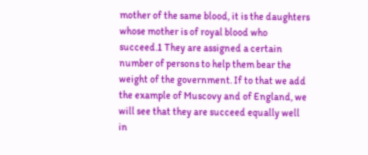mother of the same blood, it is the daughters whose mother is of royal blood who succeed.1 They are assigned a certain number of persons to help them bear the weight of the government. If to that we add the example of Muscovy and of England, we will see that they are succeed equally well in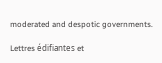moderated and despotic governments.

Lettres édifiantes et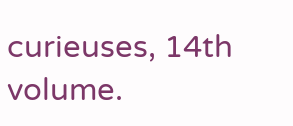curieuses, 14th volume.